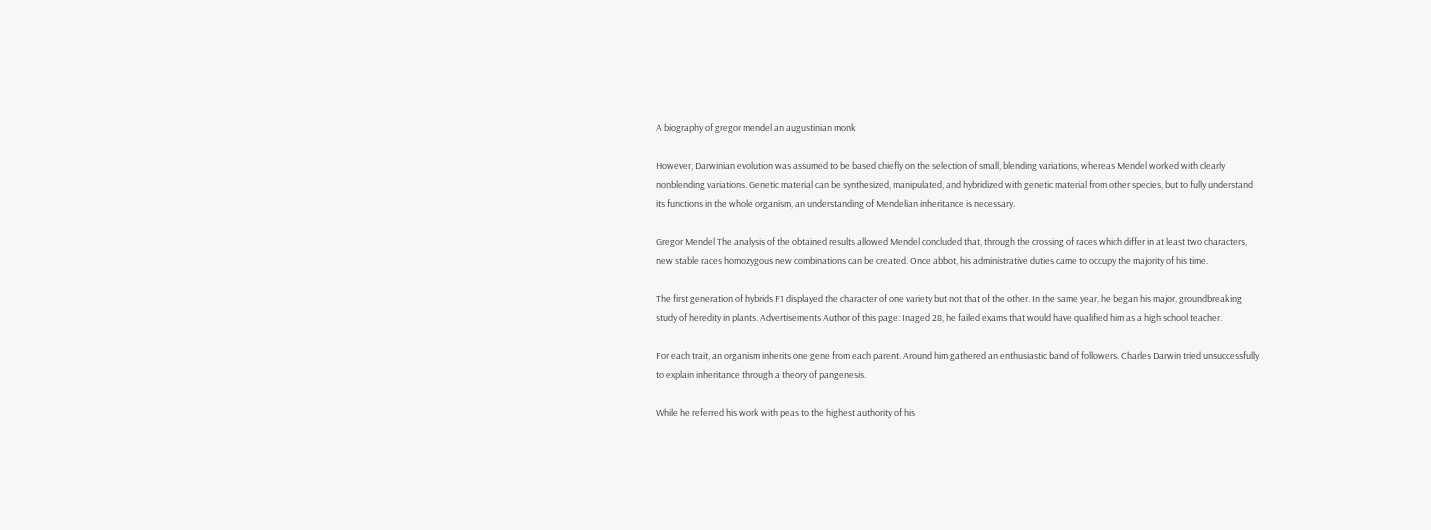A biography of gregor mendel an augustinian monk

However, Darwinian evolution was assumed to be based chiefly on the selection of small, blending variations, whereas Mendel worked with clearly nonblending variations. Genetic material can be synthesized, manipulated, and hybridized with genetic material from other species, but to fully understand its functions in the whole organism, an understanding of Mendelian inheritance is necessary.

Gregor Mendel The analysis of the obtained results allowed Mendel concluded that, through the crossing of races which differ in at least two characters, new stable races homozygous new combinations can be created. Once abbot, his administrative duties came to occupy the majority of his time.

The first generation of hybrids F1 displayed the character of one variety but not that of the other. In the same year, he began his major, groundbreaking study of heredity in plants. Advertisements Author of this page: Inaged 28, he failed exams that would have qualified him as a high school teacher.

For each trait, an organism inherits one gene from each parent. Around him gathered an enthusiastic band of followers. Charles Darwin tried unsuccessfully to explain inheritance through a theory of pangenesis.

While he referred his work with peas to the highest authority of his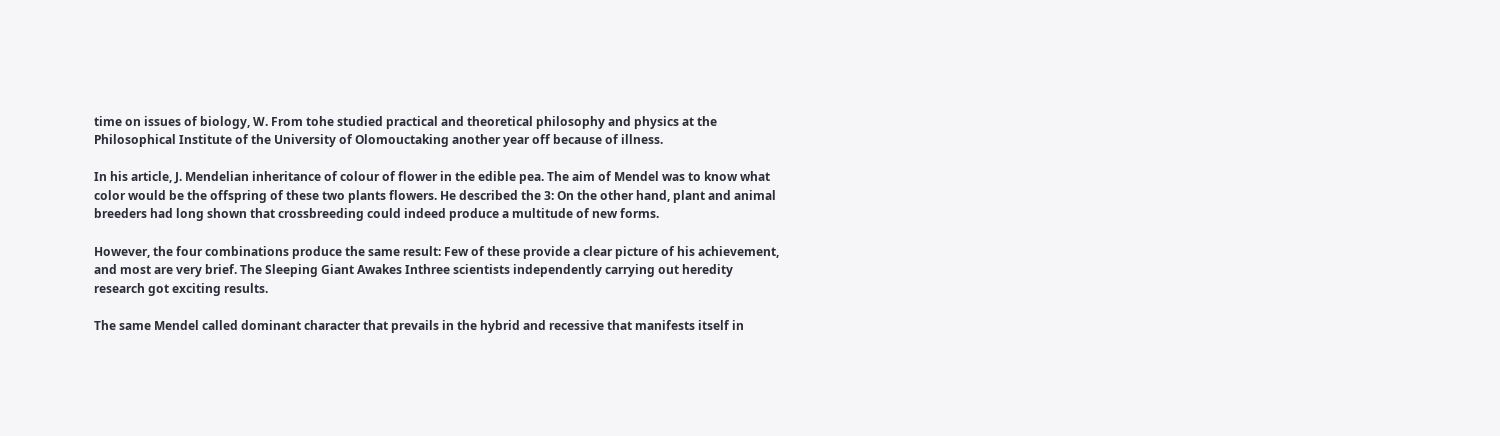time on issues of biology, W. From tohe studied practical and theoretical philosophy and physics at the Philosophical Institute of the University of Olomouctaking another year off because of illness.

In his article, J. Mendelian inheritance of colour of flower in the edible pea. The aim of Mendel was to know what color would be the offspring of these two plants flowers. He described the 3: On the other hand, plant and animal breeders had long shown that crossbreeding could indeed produce a multitude of new forms.

However, the four combinations produce the same result: Few of these provide a clear picture of his achievement, and most are very brief. The Sleeping Giant Awakes Inthree scientists independently carrying out heredity research got exciting results.

The same Mendel called dominant character that prevails in the hybrid and recessive that manifests itself in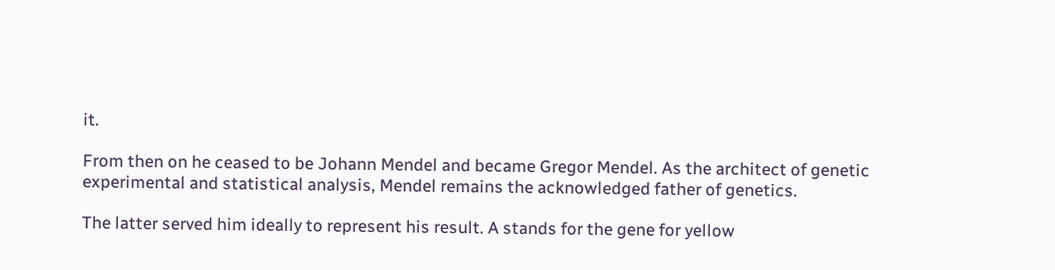it.

From then on he ceased to be Johann Mendel and became Gregor Mendel. As the architect of genetic experimental and statistical analysis, Mendel remains the acknowledged father of genetics.

The latter served him ideally to represent his result. A stands for the gene for yellow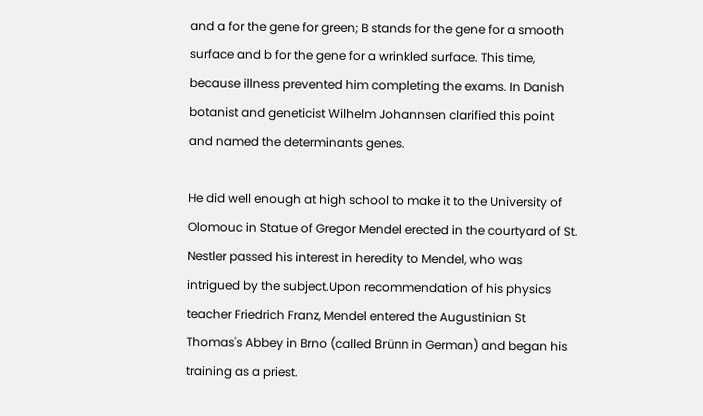and a for the gene for green; B stands for the gene for a smooth surface and b for the gene for a wrinkled surface. This time, because illness prevented him completing the exams. In Danish botanist and geneticist Wilhelm Johannsen clarified this point and named the determinants genes.

He did well enough at high school to make it to the University of Olomouc in Statue of Gregor Mendel erected in the courtyard of St. Nestler passed his interest in heredity to Mendel, who was intrigued by the subject.Upon recommendation of his physics teacher Friedrich Franz, Mendel entered the Augustinian St Thomas's Abbey in Brno (called Brünn in German) and began his training as a priest.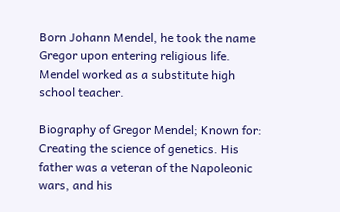Born Johann Mendel, he took the name Gregor upon entering religious life. Mendel worked as a substitute high school teacher.

Biography of Gregor Mendel; Known for: Creating the science of genetics. His father was a veteran of the Napoleonic wars, and his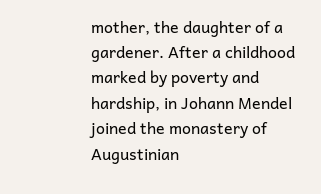mother, the daughter of a gardener. After a childhood marked by poverty and hardship, in Johann Mendel joined the monastery of Augustinian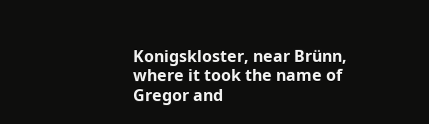Konigskloster, near Brünn, where it took the name of Gregor and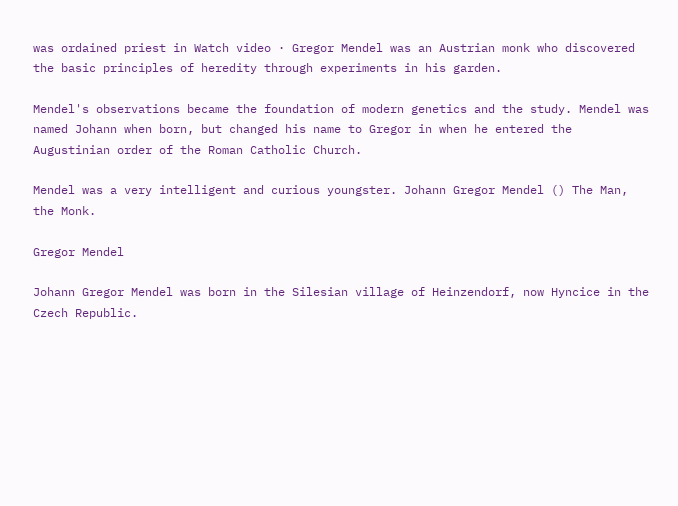was ordained priest in Watch video · Gregor Mendel was an Austrian monk who discovered the basic principles of heredity through experiments in his garden.

Mendel's observations became the foundation of modern genetics and the study. Mendel was named Johann when born, but changed his name to Gregor in when he entered the Augustinian order of the Roman Catholic Church.

Mendel was a very intelligent and curious youngster. Johann Gregor Mendel () The Man, the Monk.

Gregor Mendel

Johann Gregor Mendel was born in the Silesian village of Heinzendorf, now Hyncice in the Czech Republic.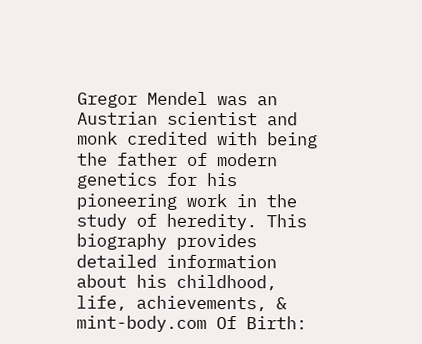Gregor Mendel was an Austrian scientist and monk credited with being the father of modern genetics for his pioneering work in the study of heredity. This biography provides detailed information about his childhood, life, achievements, & mint-body.com Of Birth: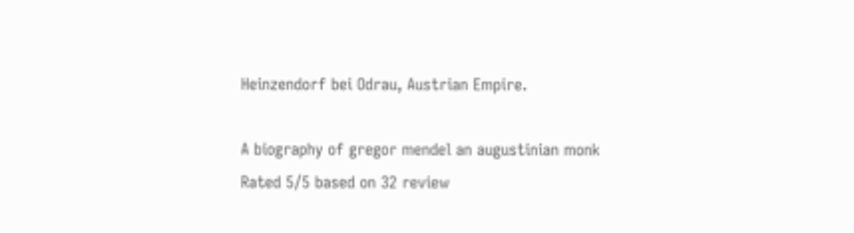Heinzendorf bei Odrau, Austrian Empire.

A biography of gregor mendel an augustinian monk
Rated 5/5 based on 32 review